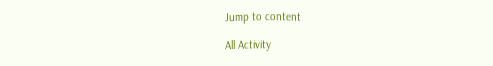Jump to content

All Activity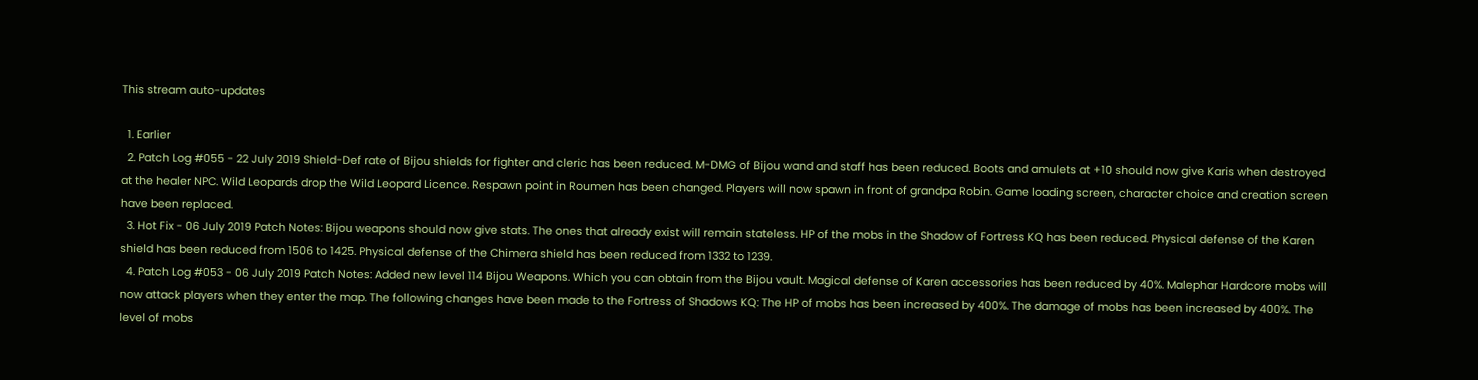This stream auto-updates

  1. Earlier
  2. Patch Log #055 - 22 July 2019 Shield-Def rate of Bijou shields for fighter and cleric has been reduced. M-DMG of Bijou wand and staff has been reduced. Boots and amulets at +10 should now give Karis when destroyed at the healer NPC. Wild Leopards drop the Wild Leopard Licence. Respawn point in Roumen has been changed. Players will now spawn in front of grandpa Robin. Game loading screen, character choice and creation screen have been replaced.
  3. Hot Fix - 06 July 2019 Patch Notes: Bijou weapons should now give stats. The ones that already exist will remain stateless. HP of the mobs in the Shadow of Fortress KQ has been reduced. Physical defense of the Karen shield has been reduced from 1506 to 1425. Physical defense of the Chimera shield has been reduced from 1332 to 1239.
  4. Patch Log #053 - 06 July 2019 Patch Notes: Added new level 114 Bijou Weapons. Which you can obtain from the Bijou vault. Magical defense of Karen accessories has been reduced by 40%. Malephar Hardcore mobs will now attack players when they enter the map. The following changes have been made to the Fortress of Shadows KQ: The HP of mobs has been increased by 400%. The damage of mobs has been increased by 400%. The level of mobs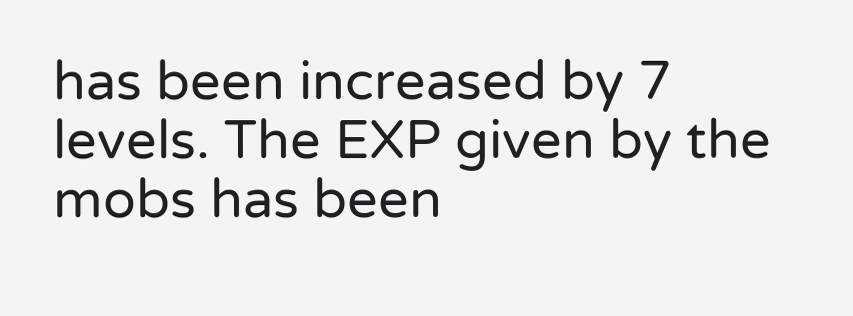has been increased by 7 levels. The EXP given by the mobs has been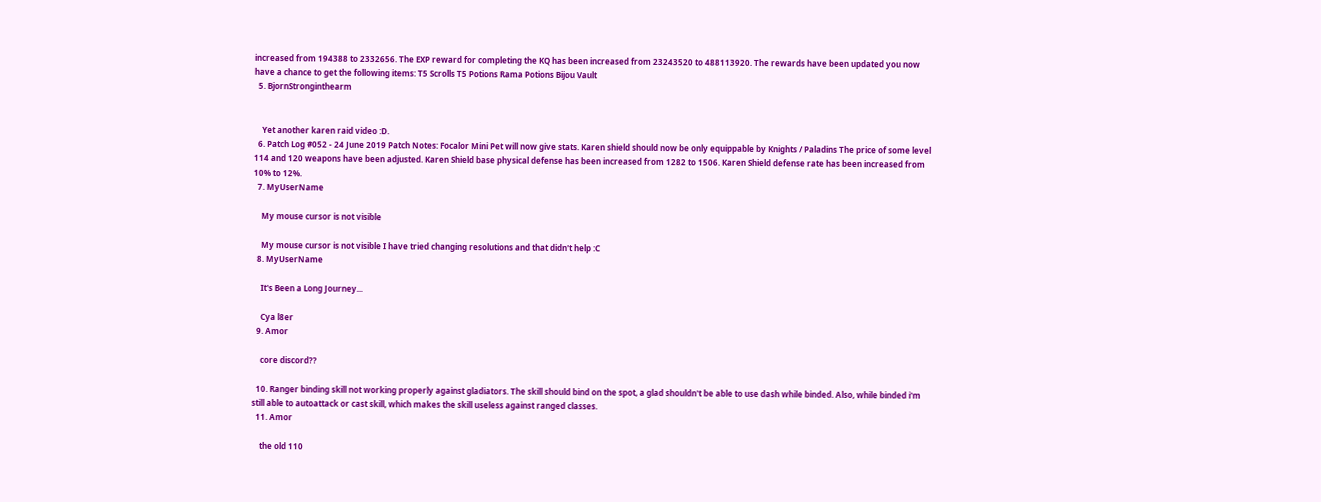increased from 194388 to 2332656. The EXP reward for completing the KQ has been increased from 23243520 to 488113920. The rewards have been updated you now have a chance to get the following items: T5 Scrolls T5 Potions Rama Potions Bijou Vault
  5. BjornStronginthearm


    Yet another karen raid video :D.
  6. Patch Log #052 - 24 June 2019 Patch Notes: Focalor Mini Pet will now give stats. Karen shield should now be only equippable by Knights / Paladins The price of some level 114 and 120 weapons have been adjusted. Karen Shield base physical defense has been increased from 1282 to 1506. Karen Shield defense rate has been increased from 10% to 12%.
  7. MyUserName

    My mouse cursor is not visible

    My mouse cursor is not visible I have tried changing resolutions and that didn't help :C
  8. MyUserName

    It's Been a Long Journey...

    Cya l8er
  9. Amor

    core discord??

  10. Ranger binding skill not working properly against gladiators. The skill should bind on the spot, a glad shouldn't be able to use dash while binded. Also, while binded i'm still able to autoattack or cast skill, which makes the skill useless against ranged classes.
  11. Amor

    the old 110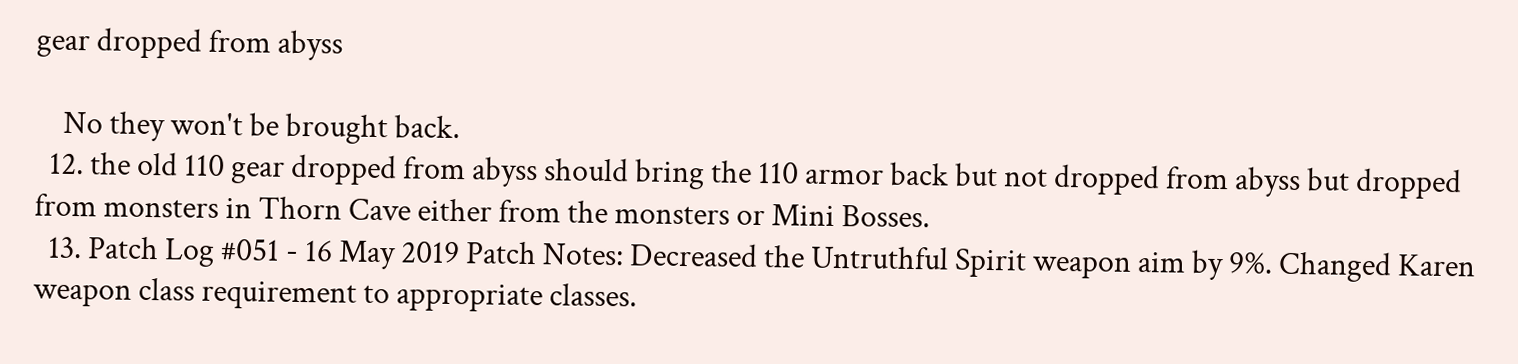gear dropped from abyss

    No they won't be brought back.
  12. the old 110 gear dropped from abyss should bring the 110 armor back but not dropped from abyss but dropped from monsters in Thorn Cave either from the monsters or Mini Bosses.
  13. Patch Log #051 - 16 May 2019 Patch Notes: Decreased the Untruthful Spirit weapon aim by 9%. Changed Karen weapon class requirement to appropriate classes.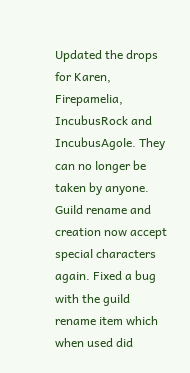Updated the drops for Karen, Firepamelia, IncubusRock and IncubusAgole. They can no longer be taken by anyone. Guild rename and creation now accept special characters again. Fixed a bug with the guild rename item which when used did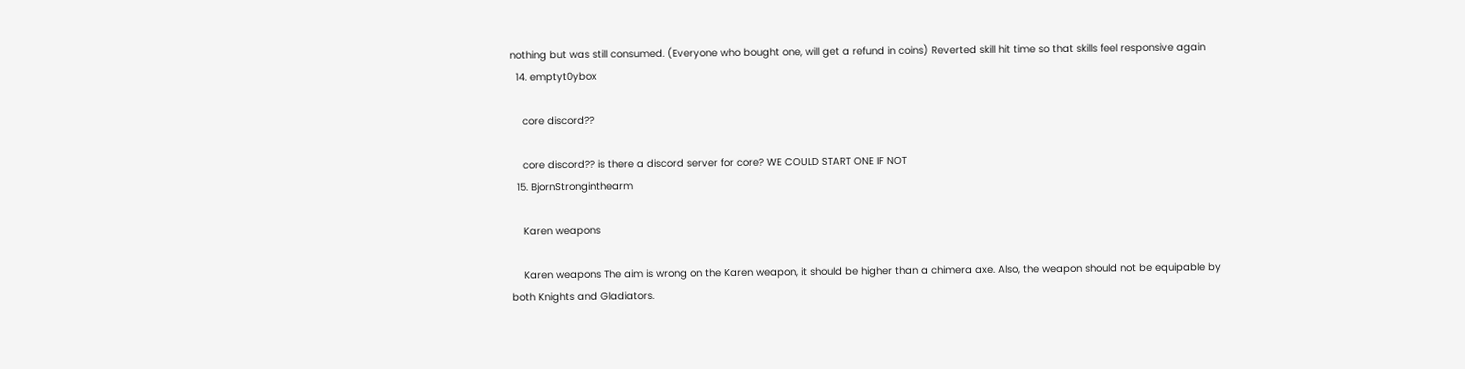nothing but was still consumed. (Everyone who bought one, will get a refund in coins) Reverted skill hit time so that skills feel responsive again
  14. emptyt0ybox

    core discord??

    core discord?? is there a discord server for core? WE COULD START ONE IF NOT
  15. BjornStronginthearm

    Karen weapons

    Karen weapons The aim is wrong on the Karen weapon, it should be higher than a chimera axe. Also, the weapon should not be equipable by both Knights and Gladiators.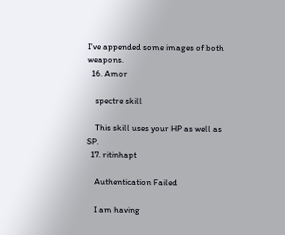I've appended some images of both weapons.
  16. Amor

    spectre skill

    This skill uses your HP as well as SP.
  17. ritinhapt

    Authentication Failed

    I am having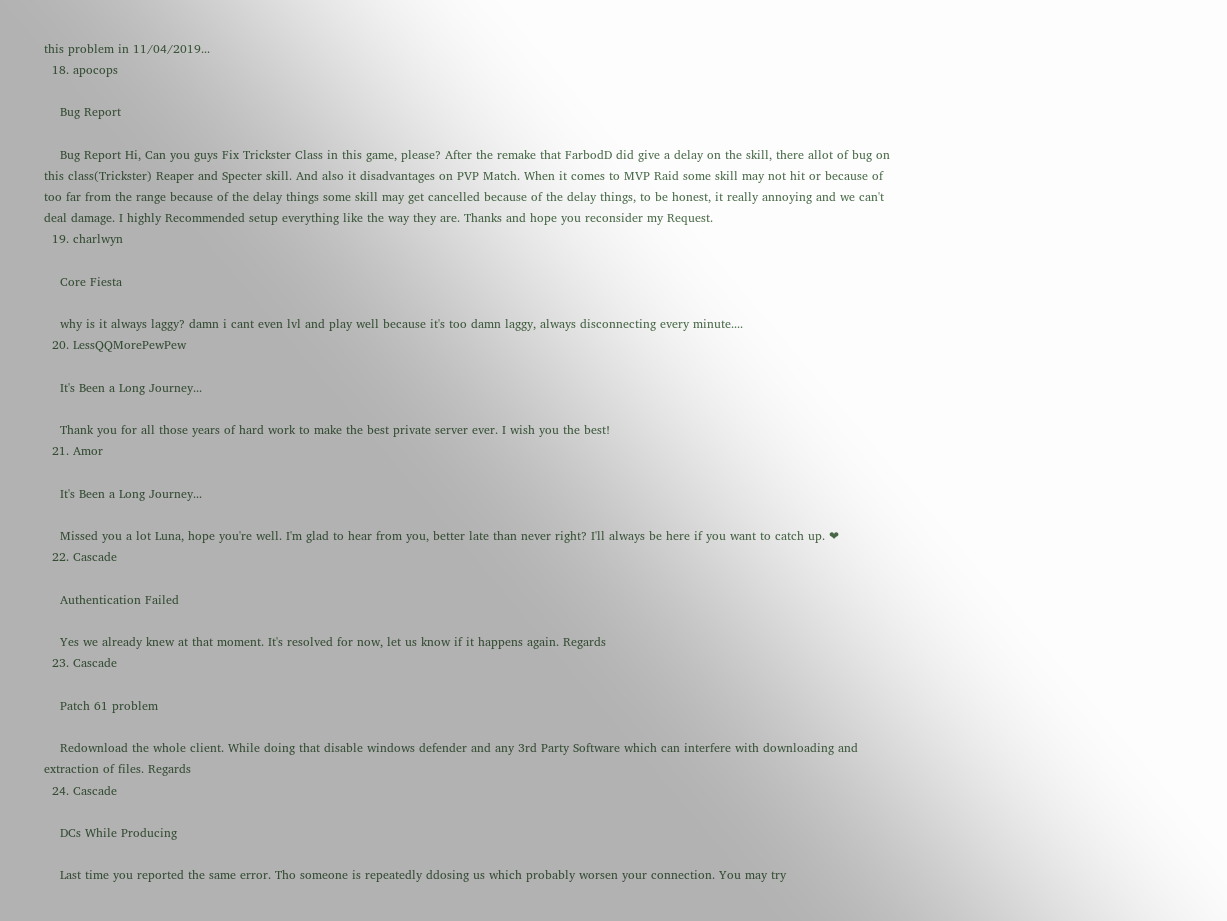this problem in 11/04/2019...
  18. apocops

    Bug Report

    Bug Report Hi, Can you guys Fix Trickster Class in this game, please? After the remake that FarbodD did give a delay on the skill, there allot of bug on this class(Trickster) Reaper and Specter skill. And also it disadvantages on PVP Match. When it comes to MVP Raid some skill may not hit or because of too far from the range because of the delay things some skill may get cancelled because of the delay things, to be honest, it really annoying and we can't deal damage. I highly Recommended setup everything like the way they are. Thanks and hope you reconsider my Request.
  19. charlwyn

    Core Fiesta

    why is it always laggy? damn i cant even lvl and play well because it's too damn laggy, always disconnecting every minute....
  20. LessQQMorePewPew

    It's Been a Long Journey...

    Thank you for all those years of hard work to make the best private server ever. I wish you the best!
  21. Amor

    It's Been a Long Journey...

    Missed you a lot Luna, hope you're well. I'm glad to hear from you, better late than never right? I'll always be here if you want to catch up. ❤
  22. Cascade

    Authentication Failed

    Yes we already knew at that moment. It's resolved for now, let us know if it happens again. Regards
  23. Cascade

    Patch 61 problem

    Redownload the whole client. While doing that disable windows defender and any 3rd Party Software which can interfere with downloading and extraction of files. Regards
  24. Cascade

    DCs While Producing

    Last time you reported the same error. Tho someone is repeatedly ddosing us which probably worsen your connection. You may try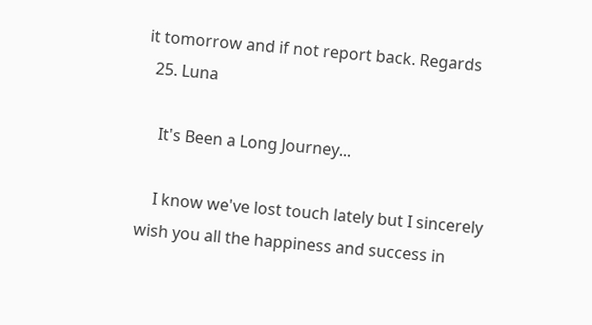it tomorrow and if not report back. Regards
  25. Luna

    It's Been a Long Journey...

    I know we've lost touch lately but I sincerely wish you all the happiness and success in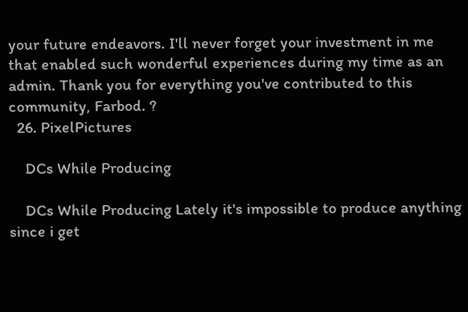your future endeavors. I'll never forget your investment in me that enabled such wonderful experiences during my time as an admin. Thank you for everything you've contributed to this community, Farbod. ?
  26. PixelPictures

    DCs While Producing

    DCs While Producing Lately it's impossible to produce anything since i get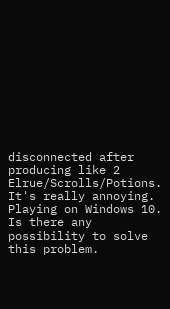disconnected after producing like 2 Elrue/Scrolls/Potions. It's really annoying. Playing on Windows 10. Is there any possibility to solve this problem.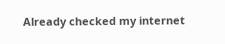Already checked my internet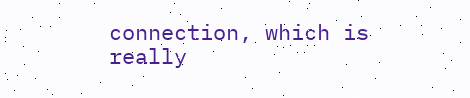connection, which is really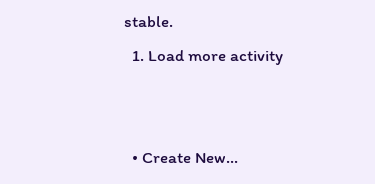stable.
  1. Load more activity


  • Create New...